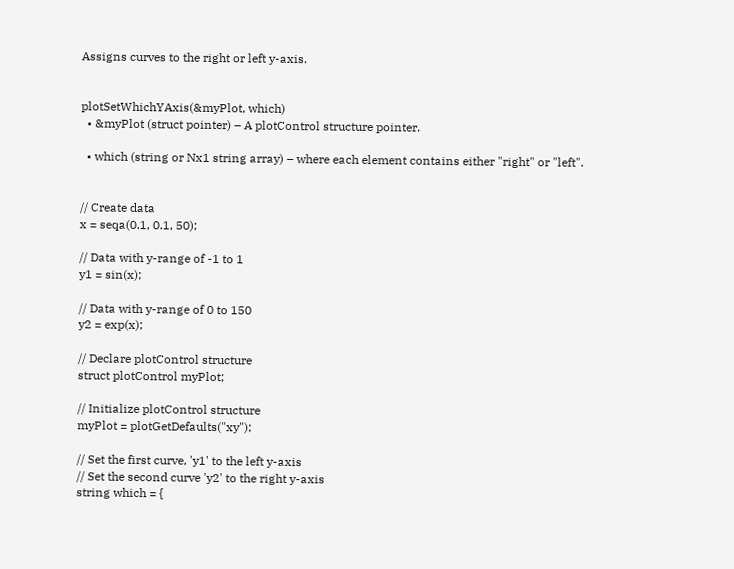Assigns curves to the right or left y-axis.


plotSetWhichYAxis(&myPlot, which)
  • &myPlot (struct pointer) – A plotControl structure pointer.

  • which (string or Nx1 string array) – where each element contains either "right" or "left".


// Create data
x = seqa(0.1, 0.1, 50);

// Data with y-range of -1 to 1
y1 = sin(x);

// Data with y-range of 0 to 150
y2 = exp(x);

// Declare plotControl structure
struct plotControl myPlot;

// Initialize plotControl structure
myPlot = plotGetDefaults("xy");

// Set the first curve, 'y1' to the left y-axis
// Set the second curve 'y2' to the right y-axis
string which = {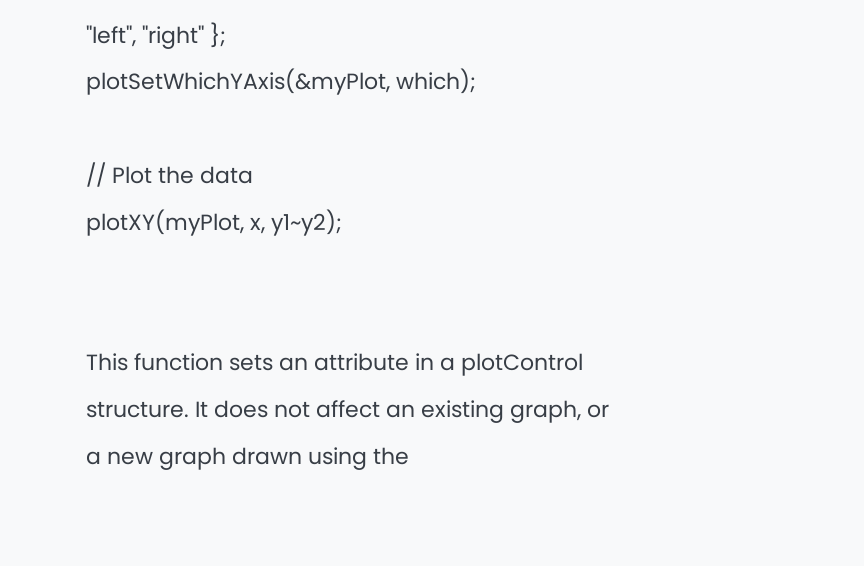"left", "right" };
plotSetWhichYAxis(&myPlot, which);

// Plot the data
plotXY(myPlot, x, y1~y2);


This function sets an attribute in a plotControl structure. It does not affect an existing graph, or a new graph drawn using the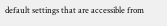default settings that are accessible from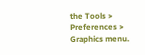the Tools > Preferences > Graphics menu.